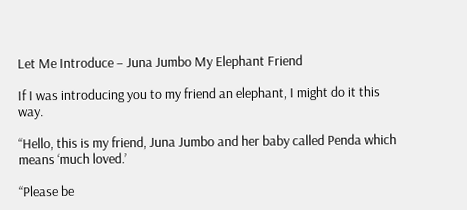Let Me Introduce – Juna Jumbo My Elephant Friend

If I was introducing you to my friend an elephant, I might do it this way.

“Hello, this is my friend, Juna Jumbo and her baby called Penda which means ‘much loved.’

“Please be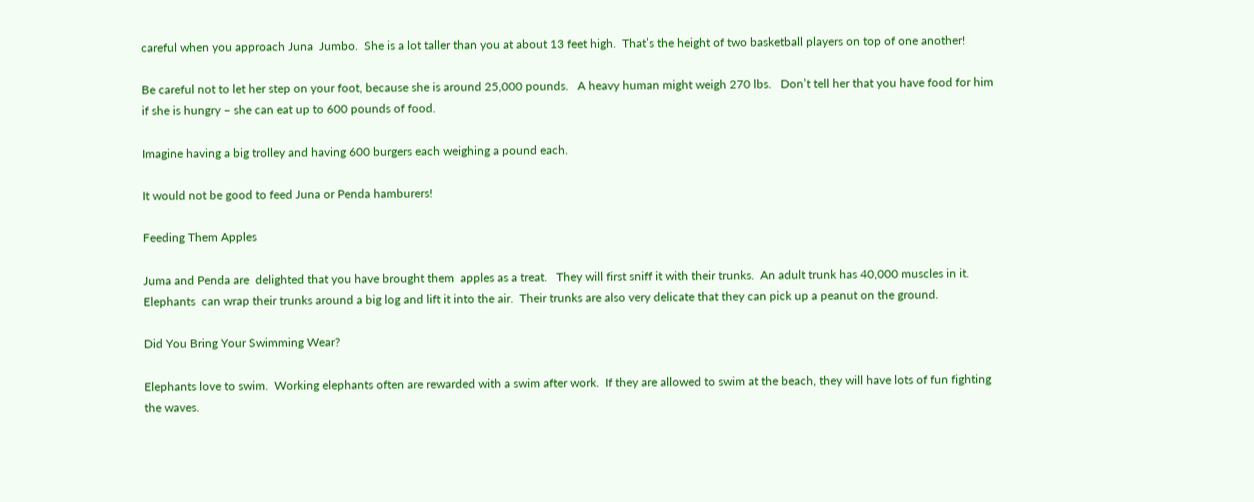careful when you approach Juna  Jumbo.  She is a lot taller than you at about 13 feet high.  That’s the height of two basketball players on top of one another!

Be careful not to let her step on your foot, because she is around 25,000 pounds.   A heavy human might weigh 270 lbs.   Don’t tell her that you have food for him if she is hungry – she can eat up to 600 pounds of food.

Imagine having a big trolley and having 600 burgers each weighing a pound each.

It would not be good to feed Juna or Penda hamburers!

Feeding Them Apples

Juma and Penda are  delighted that you have brought them  apples as a treat.   They will first sniff it with their trunks.  An adult trunk has 40,000 muscles in it.  Elephants  can wrap their trunks around a big log and lift it into the air.  Their trunks are also very delicate that they can pick up a peanut on the ground.

Did You Bring Your Swimming Wear?

Elephants love to swim.  Working elephants often are rewarded with a swim after work.  If they are allowed to swim at the beach, they will have lots of fun fighting the waves.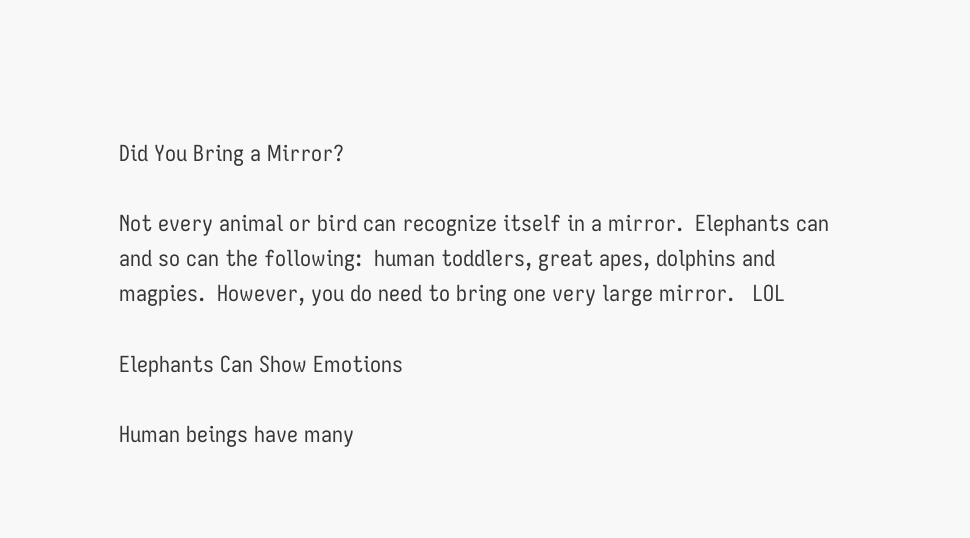Did You Bring a Mirror?

Not every animal or bird can recognize itself in a mirror.  Elephants can and so can the following:  human toddlers, great apes, dolphins and magpies.  However, you do need to bring one very large mirror.   LOL

Elephants Can Show Emotions

Human beings have many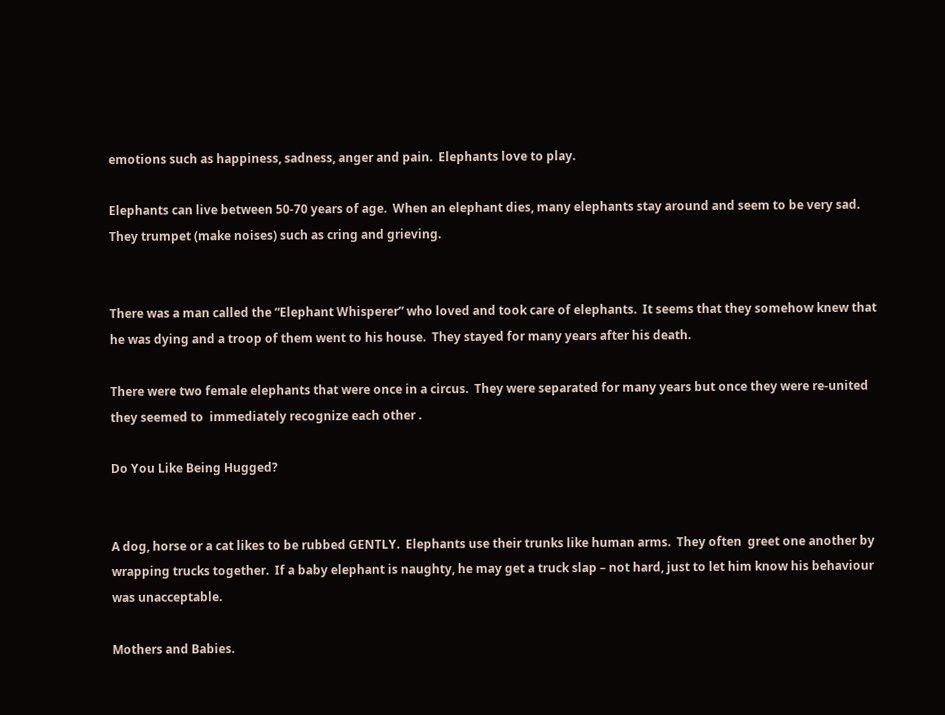emotions such as happiness, sadness, anger and pain.  Elephants love to play.

Elephants can live between 50-70 years of age.  When an elephant dies, many elephants stay around and seem to be very sad.  They trumpet (make noises) such as cring and grieving.


There was a man called the “Elephant Whisperer” who loved and took care of elephants.  It seems that they somehow knew that he was dying and a troop of them went to his house.  They stayed for many years after his death.

There were two female elephants that were once in a circus.  They were separated for many years but once they were re-united they seemed to  immediately recognize each other .

Do You Like Being Hugged?


A dog, horse or a cat likes to be rubbed GENTLY.  Elephants use their trunks like human arms.  They often  greet one another by wrapping trucks together.  If a baby elephant is naughty, he may get a truck slap – not hard, just to let him know his behaviour was unacceptable.

Mothers and Babies.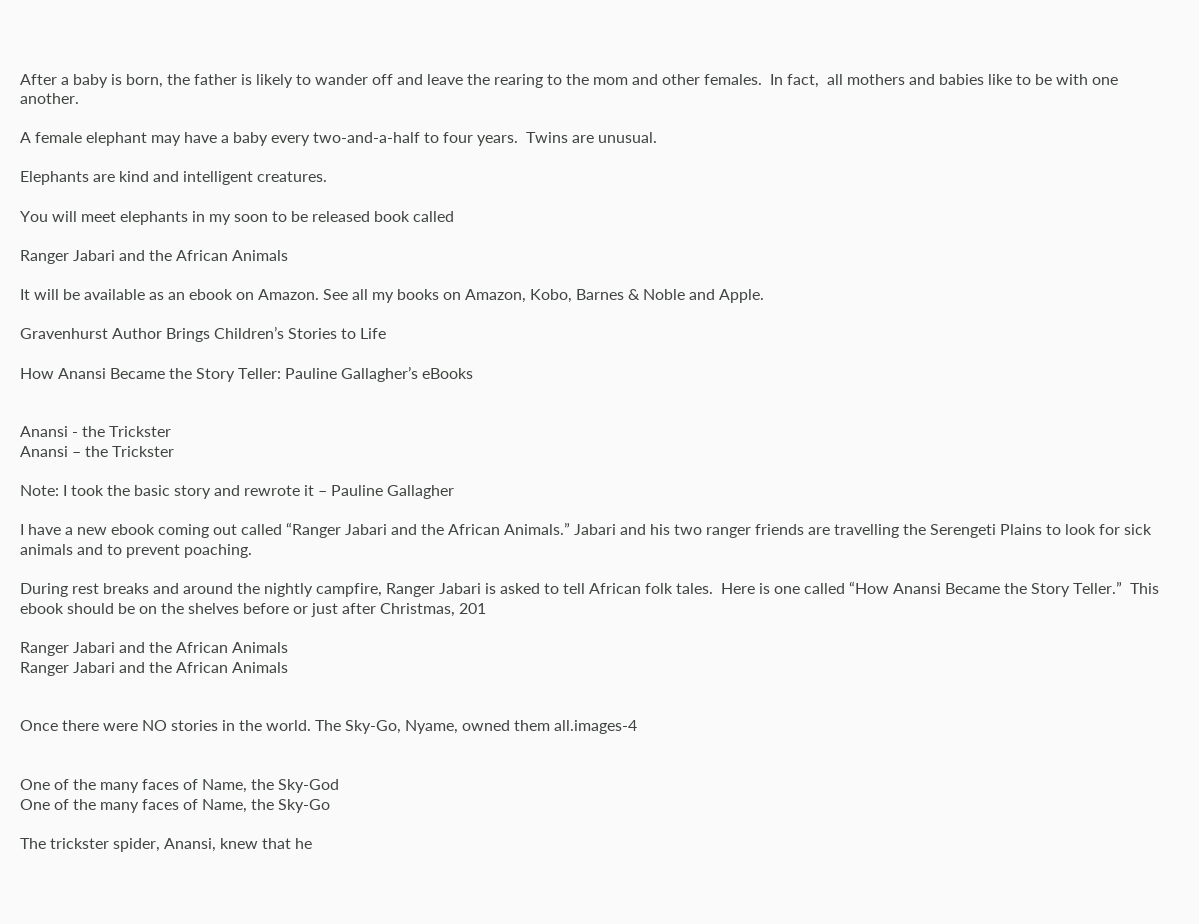After a baby is born, the father is likely to wander off and leave the rearing to the mom and other females.  In fact,  all mothers and babies like to be with one another.

A female elephant may have a baby every two-and-a-half to four years.  Twins are unusual.

Elephants are kind and intelligent creatures.

You will meet elephants in my soon to be released book called

Ranger Jabari and the African Animals

It will be available as an ebook on Amazon. See all my books on Amazon, Kobo, Barnes & Noble and Apple.

Gravenhurst Author Brings Children’s Stories to Life

How Anansi Became the Story Teller: Pauline Gallagher’s eBooks


Anansi - the Trickster
Anansi – the Trickster

Note: I took the basic story and rewrote it – Pauline Gallagher

I have a new ebook coming out called “Ranger Jabari and the African Animals.” Jabari and his two ranger friends are travelling the Serengeti Plains to look for sick animals and to prevent poaching.

During rest breaks and around the nightly campfire, Ranger Jabari is asked to tell African folk tales.  Here is one called “How Anansi Became the Story Teller.”  This ebook should be on the shelves before or just after Christmas, 201

Ranger Jabari and the African Animals
Ranger Jabari and the African Animals


Once there were NO stories in the world. The Sky-Go, Nyame, owned them all.images-4


One of the many faces of Name, the Sky-God
One of the many faces of Name, the Sky-Go

The trickster spider, Anansi, knew that he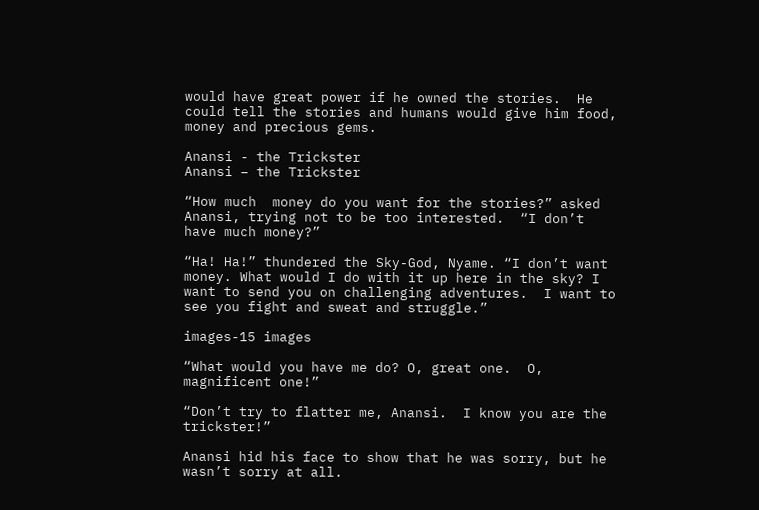would have great power if he owned the stories.  He could tell the stories and humans would give him food, money and precious gems.

Anansi - the Trickster
Anansi – the Trickster

“How much  money do you want for the stories?” asked Anansi, trying not to be too interested.  “I don’t have much money?”

“Ha! Ha!” thundered the Sky-God, Nyame. “I don’t want money. What would I do with it up here in the sky? I want to send you on challenging adventures.  I want to see you fight and sweat and struggle.”

images-15 images

“What would you have me do? O, great one.  O, magnificent one!”

“Don’t try to flatter me, Anansi.  I know you are the trickster!”

Anansi hid his face to show that he was sorry, but he wasn’t sorry at all.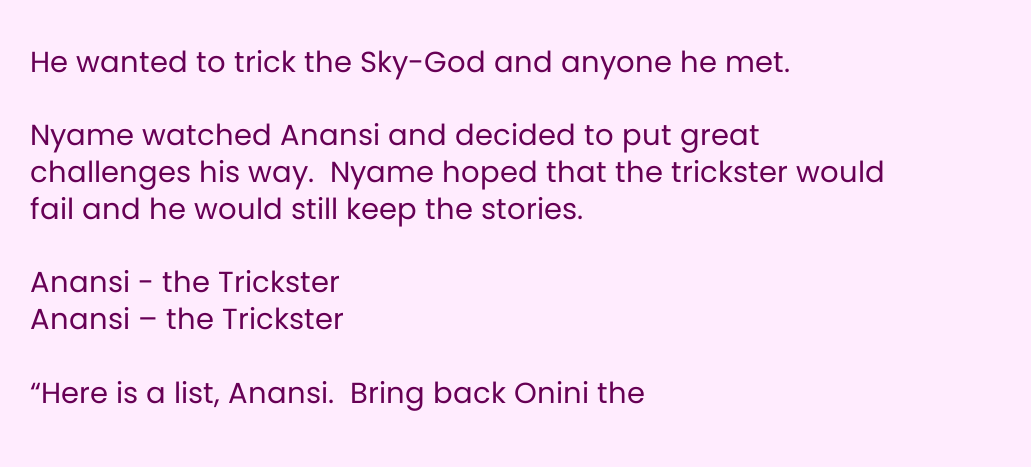He wanted to trick the Sky-God and anyone he met.

Nyame watched Anansi and decided to put great challenges his way.  Nyame hoped that the trickster would fail and he would still keep the stories.

Anansi - the Trickster
Anansi – the Trickster

“Here is a list, Anansi.  Bring back Onini the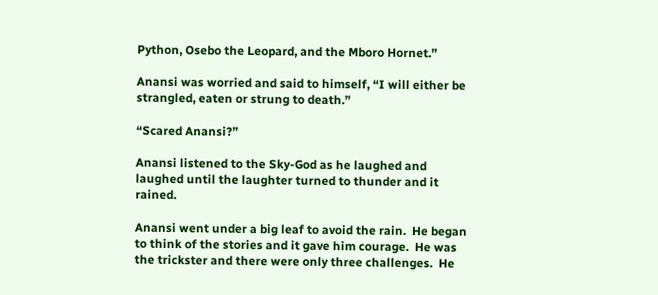Python, Osebo the Leopard, and the Mboro Hornet.”

Anansi was worried and said to himself, “I will either be strangled, eaten or strung to death.”

“Scared Anansi?”

Anansi listened to the Sky-God as he laughed and laughed until the laughter turned to thunder and it rained.

Anansi went under a big leaf to avoid the rain.  He began to think of the stories and it gave him courage.  He was the trickster and there were only three challenges.  He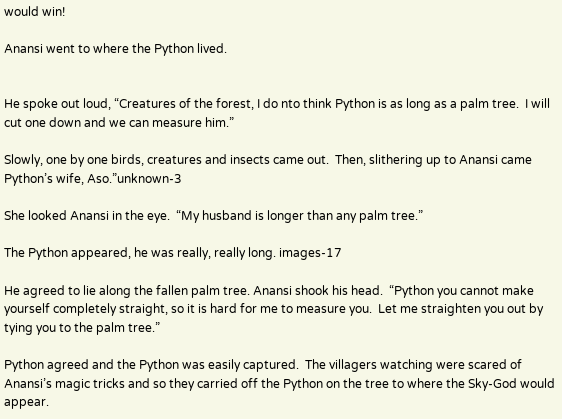would win!

Anansi went to where the Python lived.


He spoke out loud, “Creatures of the forest, I do nto think Python is as long as a palm tree.  I will cut one down and we can measure him.”

Slowly, one by one birds, creatures and insects came out.  Then, slithering up to Anansi came Python’s wife, Aso.”unknown-3

She looked Anansi in the eye.  “My husband is longer than any palm tree.”

The Python appeared, he was really, really long. images-17

He agreed to lie along the fallen palm tree. Anansi shook his head.  “Python you cannot make yourself completely straight, so it is hard for me to measure you.  Let me straighten you out by tying you to the palm tree.”

Python agreed and the Python was easily captured.  The villagers watching were scared of Anansi’s magic tricks and so they carried off the Python on the tree to where the Sky-God would appear.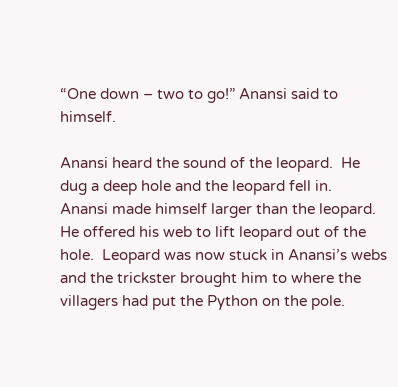“One down – two to go!” Anansi said to himself.

Anansi heard the sound of the leopard.  He dug a deep hole and the leopard fell in.  Anansi made himself larger than the leopard.  He offered his web to lift leopard out of the hole.  Leopard was now stuck in Anansi’s webs and the trickster brought him to where the villagers had put the Python on the pole.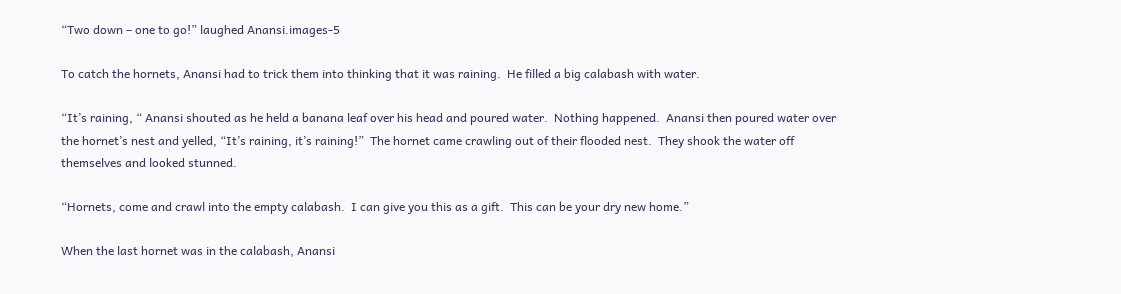“Two down – one to go!” laughed Anansi.images-5

To catch the hornets, Anansi had to trick them into thinking that it was raining.  He filled a big calabash with water.

“It’s raining, “ Anansi shouted as he held a banana leaf over his head and poured water.  Nothing happened.  Anansi then poured water over the hornet’s nest and yelled, “It’s raining, it’s raining!”  The hornet came crawling out of their flooded nest.  They shook the water off themselves and looked stunned.

“Hornets, come and crawl into the empty calabash.  I can give you this as a gift.  This can be your dry new home.”

When the last hornet was in the calabash, Anansi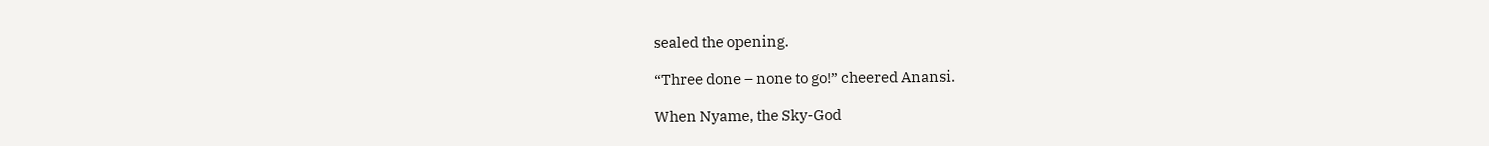sealed the opening.

“Three done – none to go!” cheered Anansi.

When Nyame, the Sky-God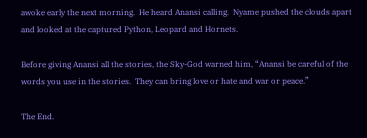awoke early the next morning.  He heard Anansi calling.  Nyame pushed the clouds apart and looked at the captured Python, Leopard and Hornets.

Before giving Anansi all the stories, the Sky-God warned him, “Anansi be careful of the words you use in the stories.  They can bring love or hate and war or peace.”

The End.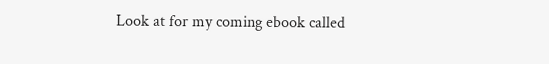Look at for my coming ebook called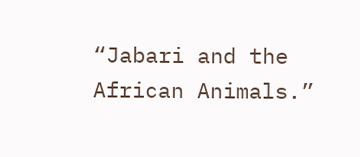“Jabari and the African Animals.”